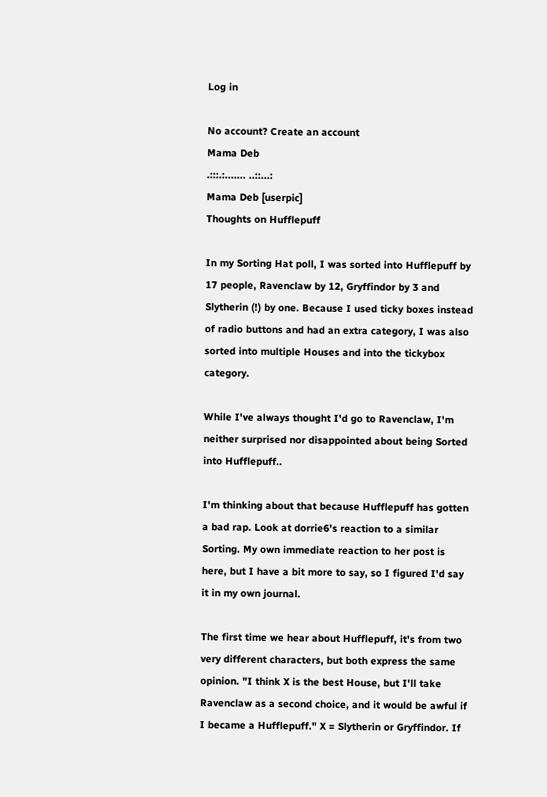Log in

No account? Create an account
Mama Deb
.:::.:....... ..::...:
Mama Deb [userpic]
Thoughts on Hufflepuff

In my Sorting Hat poll, I was sorted into Hufflepuff by 17 people, Ravenclaw by 12, Gryffindor by 3 and Slytherin (!) by one. Because I used ticky boxes instead of radio buttons and had an extra category, I was also sorted into multiple Houses and into the tickybox category.

While I've always thought I'd go to Ravenclaw, I'm neither surprised nor disappointed about being Sorted into Hufflepuff..

I'm thinking about that because Hufflepuff has gotten a bad rap. Look at dorrie6's reaction to a similar Sorting. My own immediate reaction to her post is here, but I have a bit more to say, so I figured I'd say it in my own journal.

The first time we hear about Hufflepuff, it's from two very different characters, but both express the same opinion. "I think X is the best House, but I'll take Ravenclaw as a second choice, and it would be awful if I became a Hufflepuff." X = Slytherin or Gryffindor. If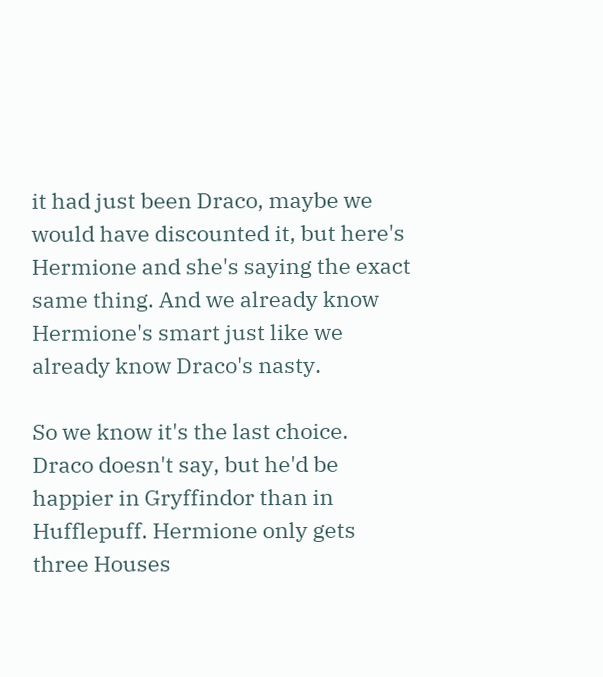it had just been Draco, maybe we would have discounted it, but here's Hermione and she's saying the exact same thing. And we already know Hermione's smart just like we already know Draco's nasty.

So we know it's the last choice. Draco doesn't say, but he'd be happier in Gryffindor than in Hufflepuff. Hermione only gets three Houses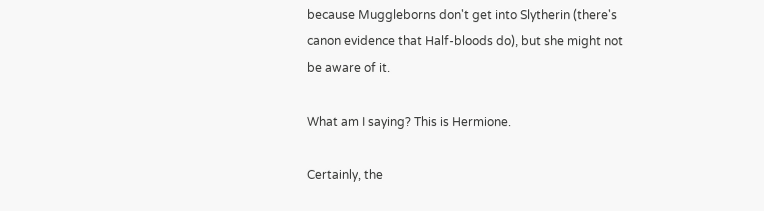because Muggleborns don't get into Slytherin (there's canon evidence that Half-bloods do), but she might not be aware of it.

What am I saying? This is Hermione.

Certainly, the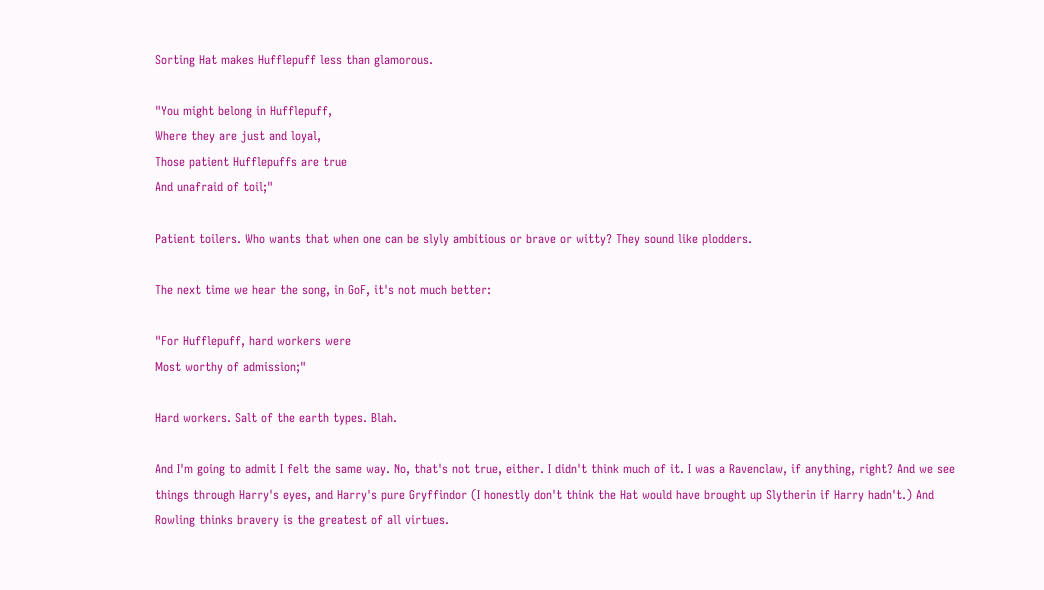Sorting Hat makes Hufflepuff less than glamorous.

"You might belong in Hufflepuff,
Where they are just and loyal,
Those patient Hufflepuffs are true
And unafraid of toil;"

Patient toilers. Who wants that when one can be slyly ambitious or brave or witty? They sound like plodders.

The next time we hear the song, in GoF, it's not much better:

"For Hufflepuff, hard workers were
Most worthy of admission;"

Hard workers. Salt of the earth types. Blah.

And I'm going to admit I felt the same way. No, that's not true, either. I didn't think much of it. I was a Ravenclaw, if anything, right? And we see things through Harry's eyes, and Harry's pure Gryffindor (I honestly don't think the Hat would have brought up Slytherin if Harry hadn't.) And Rowling thinks bravery is the greatest of all virtues.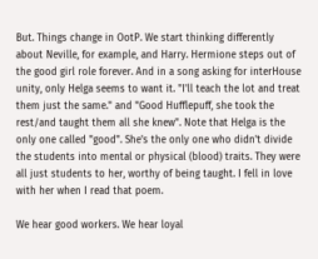But. Things change in OotP. We start thinking differently about Neville, for example, and Harry. Hermione steps out of the good girl role forever. And in a song asking for interHouse unity, only Helga seems to want it. "I'll teach the lot and treat them just the same." and "Good Hufflepuff, she took the rest/and taught them all she knew". Note that Helga is the only one called "good". She's the only one who didn't divide the students into mental or physical (blood) traits. They were all just students to her, worthy of being taught. I fell in love with her when I read that poem.

We hear good workers. We hear loyal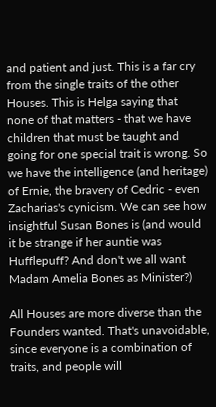and patient and just. This is a far cry from the single traits of the other Houses. This is Helga saying that none of that matters - that we have children that must be taught and going for one special trait is wrong. So we have the intelligence (and heritage) of Ernie, the bravery of Cedric - even Zacharias's cynicism. We can see how insightful Susan Bones is (and would it be strange if her auntie was Hufflepuff? And don't we all want Madam Amelia Bones as Minister?)

All Houses are more diverse than the Founders wanted. That's unavoidable, since everyone is a combination of traits, and people will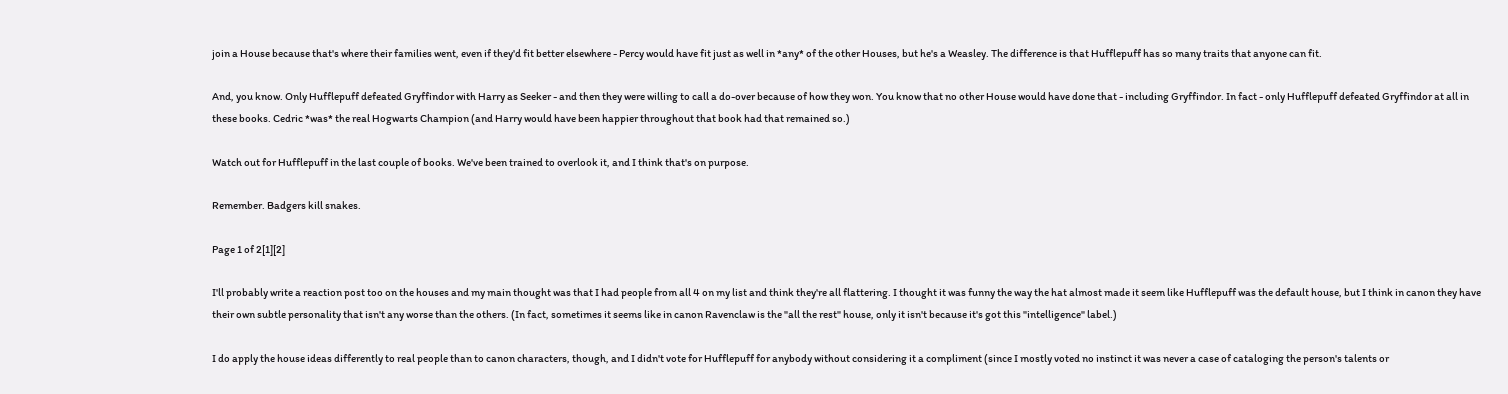join a House because that's where their families went, even if they'd fit better elsewhere - Percy would have fit just as well in *any* of the other Houses, but he's a Weasley. The difference is that Hufflepuff has so many traits that anyone can fit.

And, you know. Only Hufflepuff defeated Gryffindor with Harry as Seeker - and then they were willing to call a do-over because of how they won. You know that no other House would have done that - including Gryffindor. In fact - only Hufflepuff defeated Gryffindor at all in these books. Cedric *was* the real Hogwarts Champion (and Harry would have been happier throughout that book had that remained so.)

Watch out for Hufflepuff in the last couple of books. We've been trained to overlook it, and I think that's on purpose.

Remember. Badgers kill snakes.

Page 1 of 2[1][2]

I'll probably write a reaction post too on the houses and my main thought was that I had people from all 4 on my list and think they're all flattering. I thought it was funny the way the hat almost made it seem like Hufflepuff was the default house, but I think in canon they have their own subtle personality that isn't any worse than the others. (In fact, sometimes it seems like in canon Ravenclaw is the "all the rest" house, only it isn't because it's got this "intelligence" label.)

I do apply the house ideas differently to real people than to canon characters, though, and I didn't vote for Hufflepuff for anybody without considering it a compliment (since I mostly voted no instinct it was never a case of cataloging the person's talents or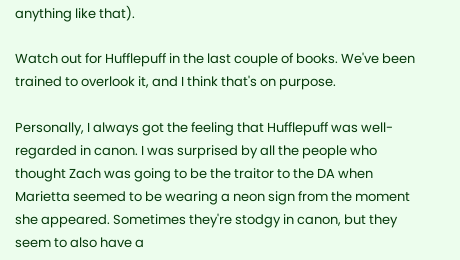anything like that).

Watch out for Hufflepuff in the last couple of books. We've been trained to overlook it, and I think that's on purpose.

Personally, I always got the feeling that Hufflepuff was well-regarded in canon. I was surprised by all the people who thought Zach was going to be the traitor to the DA when Marietta seemed to be wearing a neon sign from the moment she appeared. Sometimes they're stodgy in canon, but they seem to also have a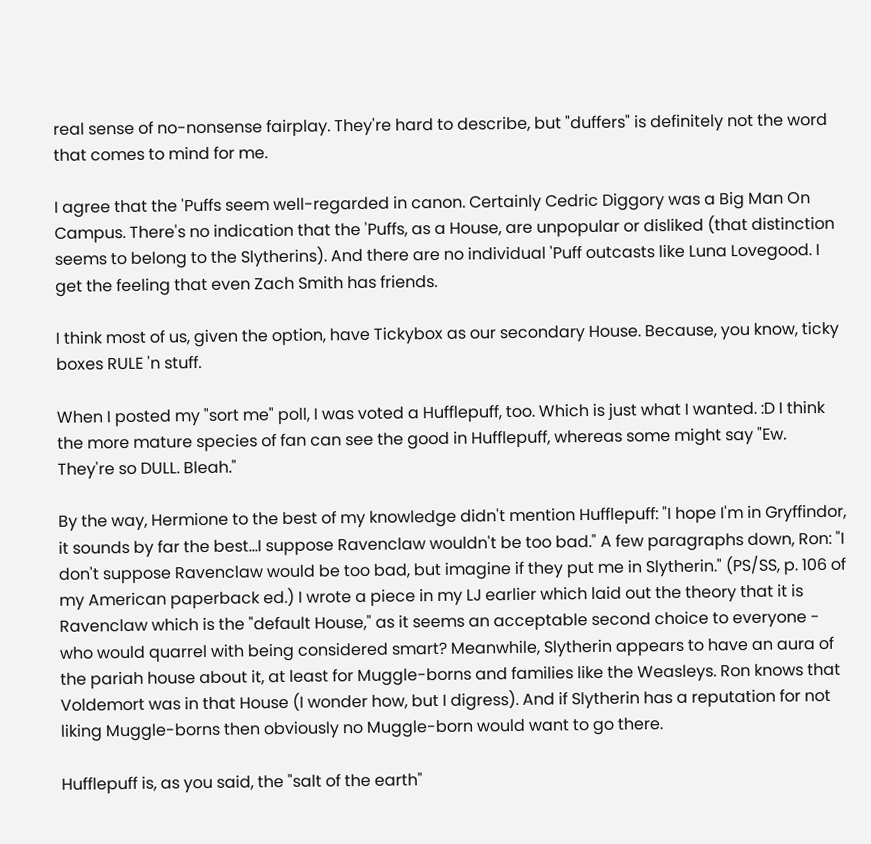real sense of no-nonsense fairplay. They're hard to describe, but "duffers" is definitely not the word that comes to mind for me.

I agree that the 'Puffs seem well-regarded in canon. Certainly Cedric Diggory was a Big Man On Campus. There's no indication that the 'Puffs, as a House, are unpopular or disliked (that distinction seems to belong to the Slytherins). And there are no individual 'Puff outcasts like Luna Lovegood. I get the feeling that even Zach Smith has friends.

I think most of us, given the option, have Tickybox as our secondary House. Because, you know, ticky boxes RULE 'n stuff.

When I posted my "sort me" poll, I was voted a Hufflepuff, too. Which is just what I wanted. :D I think the more mature species of fan can see the good in Hufflepuff, whereas some might say "Ew. They're so DULL. Bleah."

By the way, Hermione to the best of my knowledge didn't mention Hufflepuff: "I hope I'm in Gryffindor, it sounds by far the best...I suppose Ravenclaw wouldn't be too bad." A few paragraphs down, Ron: "I don't suppose Ravenclaw would be too bad, but imagine if they put me in Slytherin." (PS/SS, p. 106 of my American paperback ed.) I wrote a piece in my LJ earlier which laid out the theory that it is Ravenclaw which is the "default House," as it seems an acceptable second choice to everyone - who would quarrel with being considered smart? Meanwhile, Slytherin appears to have an aura of the pariah house about it, at least for Muggle-borns and families like the Weasleys. Ron knows that Voldemort was in that House (I wonder how, but I digress). And if Slytherin has a reputation for not liking Muggle-borns then obviously no Muggle-born would want to go there.

Hufflepuff is, as you said, the "salt of the earth"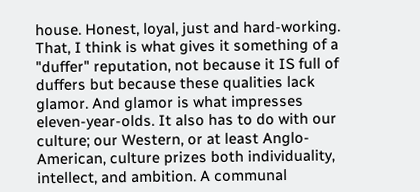house. Honest, loyal, just and hard-working. That, I think is what gives it something of a "duffer" reputation, not because it IS full of duffers but because these qualities lack glamor. And glamor is what impresses eleven-year-olds. It also has to do with our culture; our Western, or at least Anglo-American, culture prizes both individuality, intellect, and ambition. A communal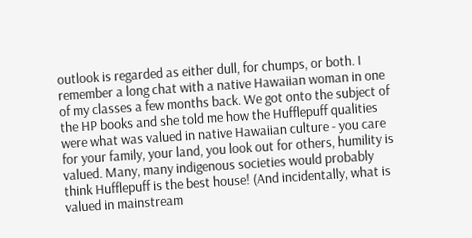outlook is regarded as either dull, for chumps, or both. I remember a long chat with a native Hawaiian woman in one of my classes a few months back. We got onto the subject of the HP books and she told me how the Hufflepuff qualities were what was valued in native Hawaiian culture - you care for your family, your land, you look out for others, humility is valued. Many, many indigenous societies would probably think Hufflepuff is the best house! (And incidentally, what is valued in mainstream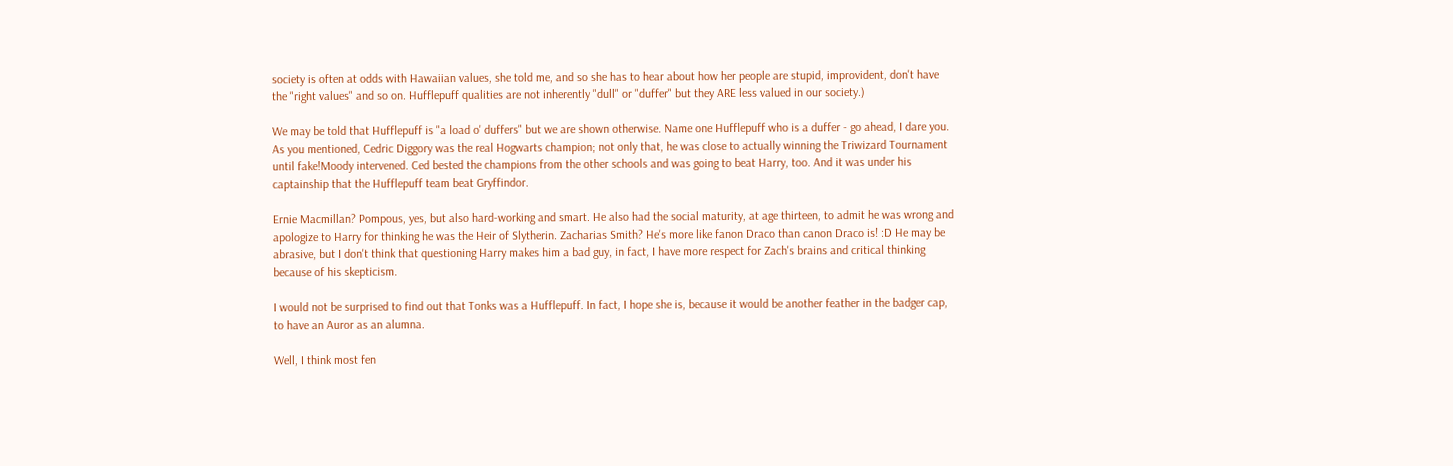society is often at odds with Hawaiian values, she told me, and so she has to hear about how her people are stupid, improvident, don't have the "right values" and so on. Hufflepuff qualities are not inherently "dull" or "duffer" but they ARE less valued in our society.)

We may be told that Hufflepuff is "a load o' duffers" but we are shown otherwise. Name one Hufflepuff who is a duffer - go ahead, I dare you. As you mentioned, Cedric Diggory was the real Hogwarts champion; not only that, he was close to actually winning the Triwizard Tournament until fake!Moody intervened. Ced bested the champions from the other schools and was going to beat Harry, too. And it was under his captainship that the Hufflepuff team beat Gryffindor.

Ernie Macmillan? Pompous, yes, but also hard-working and smart. He also had the social maturity, at age thirteen, to admit he was wrong and apologize to Harry for thinking he was the Heir of Slytherin. Zacharias Smith? He's more like fanon Draco than canon Draco is! :D He may be abrasive, but I don't think that questioning Harry makes him a bad guy, in fact, I have more respect for Zach's brains and critical thinking because of his skepticism.

I would not be surprised to find out that Tonks was a Hufflepuff. In fact, I hope she is, because it would be another feather in the badger cap, to have an Auror as an alumna.

Well, I think most fen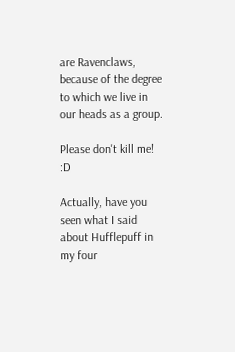are Ravenclaws, because of the degree to which we live in our heads as a group.

Please don't kill me! :D

Actually, have you seen what I said about Hufflepuff in my four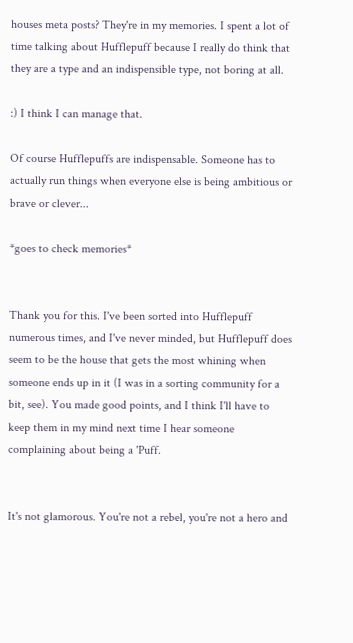houses meta posts? They're in my memories. I spent a lot of time talking about Hufflepuff because I really do think that they are a type and an indispensible type, not boring at all.

:) I think I can manage that.

Of course Hufflepuffs are indispensable. Someone has to actually run things when everyone else is being ambitious or brave or clever...

*goes to check memories*


Thank you for this. I've been sorted into Hufflepuff numerous times, and I've never minded, but Hufflepuff does seem to be the house that gets the most whining when someone ends up in it (I was in a sorting community for a bit, see). You made good points, and I think I'll have to keep them in my mind next time I hear someone complaining about being a 'Puff.


It's not glamorous. You're not a rebel, you're not a hero and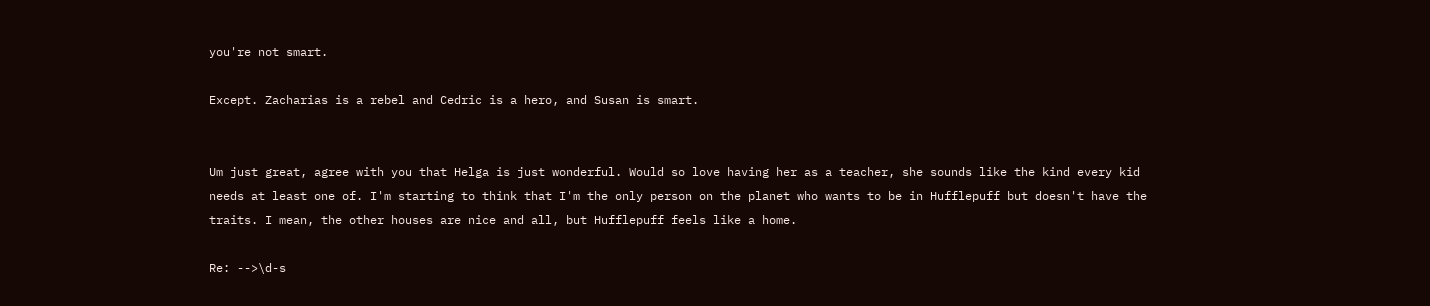you're not smart.

Except. Zacharias is a rebel and Cedric is a hero, and Susan is smart.


Um just great, agree with you that Helga is just wonderful. Would so love having her as a teacher, she sounds like the kind every kid needs at least one of. I'm starting to think that I'm the only person on the planet who wants to be in Hufflepuff but doesn't have the traits. I mean, the other houses are nice and all, but Hufflepuff feels like a home.

Re: -->\d-s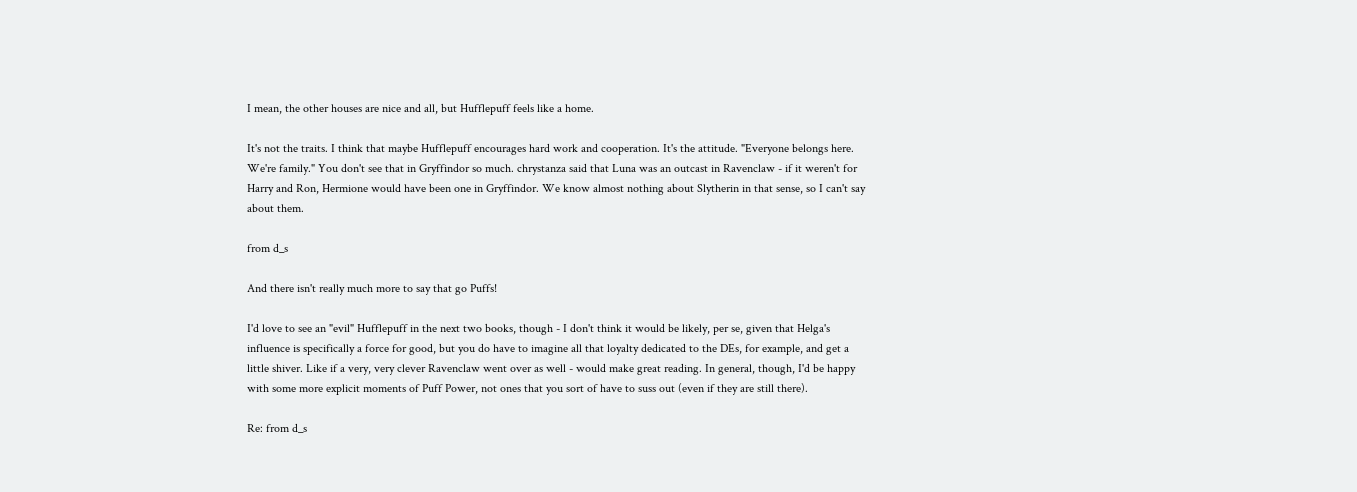I mean, the other houses are nice and all, but Hufflepuff feels like a home.

It's not the traits. I think that maybe Hufflepuff encourages hard work and cooperation. It's the attitude. "Everyone belongs here. We're family." You don't see that in Gryffindor so much. chrystanza said that Luna was an outcast in Ravenclaw - if it weren't for Harry and Ron, Hermione would have been one in Gryffindor. We know almost nothing about Slytherin in that sense, so I can't say about them.

from d_s

And there isn't really much more to say that go Puffs!

I'd love to see an "evil" Hufflepuff in the next two books, though - I don't think it would be likely, per se, given that Helga's influence is specifically a force for good, but you do have to imagine all that loyalty dedicated to the DEs, for example, and get a little shiver. Like if a very, very clever Ravenclaw went over as well - would make great reading. In general, though, I'd be happy with some more explicit moments of Puff Power, not ones that you sort of have to suss out (even if they are still there).

Re: from d_s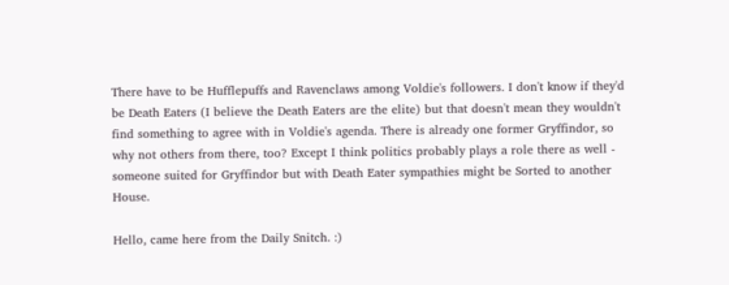There have to be Hufflepuffs and Ravenclaws among Voldie's followers. I don't know if they'd be Death Eaters (I believe the Death Eaters are the elite) but that doesn't mean they wouldn't find something to agree with in Voldie's agenda. There is already one former Gryffindor, so why not others from there, too? Except I think politics probably plays a role there as well - someone suited for Gryffindor but with Death Eater sympathies might be Sorted to another House.

Hello, came here from the Daily Snitch. :)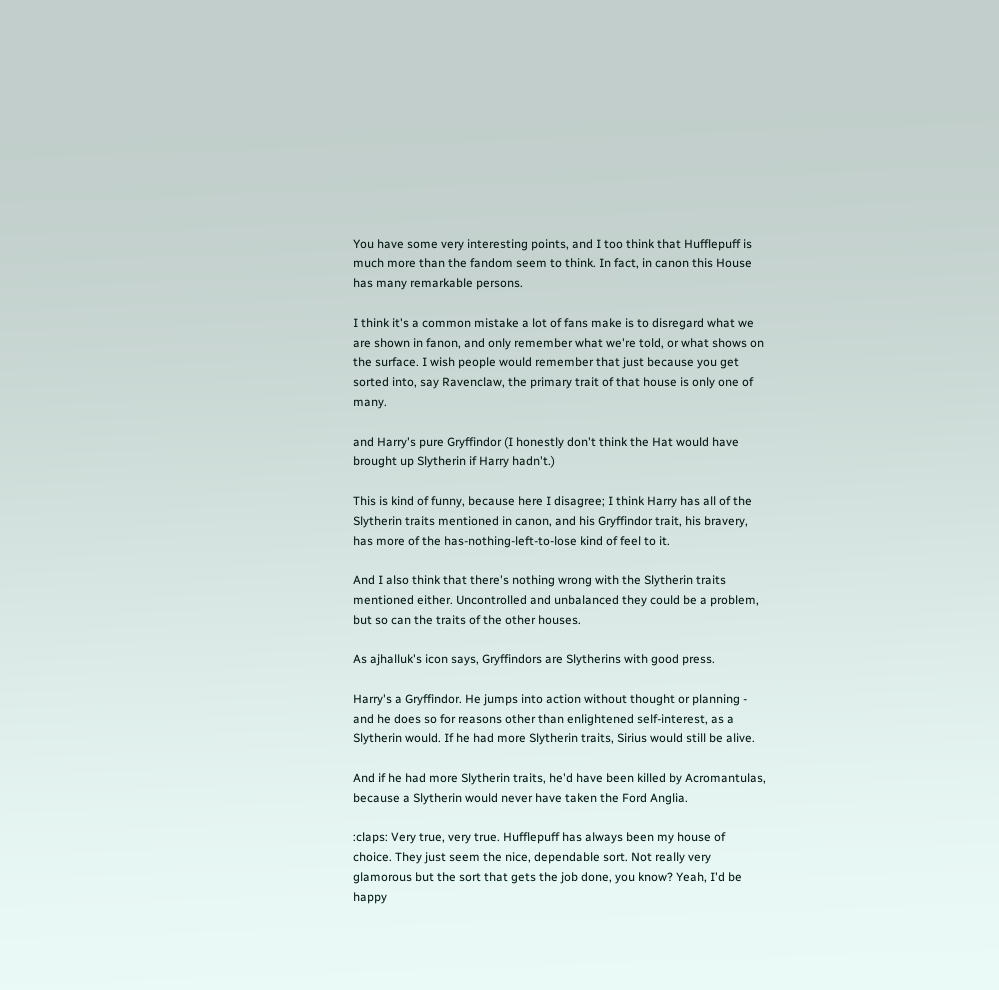You have some very interesting points, and I too think that Hufflepuff is much more than the fandom seem to think. In fact, in canon this House has many remarkable persons.

I think it's a common mistake a lot of fans make is to disregard what we are shown in fanon, and only remember what we're told, or what shows on the surface. I wish people would remember that just because you get sorted into, say Ravenclaw, the primary trait of that house is only one of many.

and Harry's pure Gryffindor (I honestly don't think the Hat would have brought up Slytherin if Harry hadn't.)

This is kind of funny, because here I disagree; I think Harry has all of the Slytherin traits mentioned in canon, and his Gryffindor trait, his bravery, has more of the has-nothing-left-to-lose kind of feel to it.

And I also think that there's nothing wrong with the Slytherin traits mentioned either. Uncontrolled and unbalanced they could be a problem, but so can the traits of the other houses.

As ajhalluk's icon says, Gryffindors are Slytherins with good press.

Harry's a Gryffindor. He jumps into action without thought or planning - and he does so for reasons other than enlightened self-interest, as a Slytherin would. If he had more Slytherin traits, Sirius would still be alive.

And if he had more Slytherin traits, he'd have been killed by Acromantulas, because a Slytherin would never have taken the Ford Anglia.

:claps: Very true, very true. Hufflepuff has always been my house of choice. They just seem the nice, dependable sort. Not really very glamorous but the sort that gets the job done, you know? Yeah, I'd be happy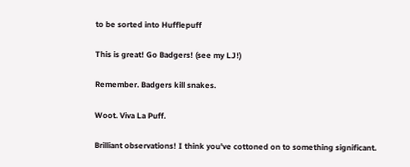to be sorted into Hufflepuff

This is great! Go Badgers! (see my LJ!)

Remember. Badgers kill snakes.

Woot. Viva La Puff.

Brilliant observations! I think you've cottoned on to something significant.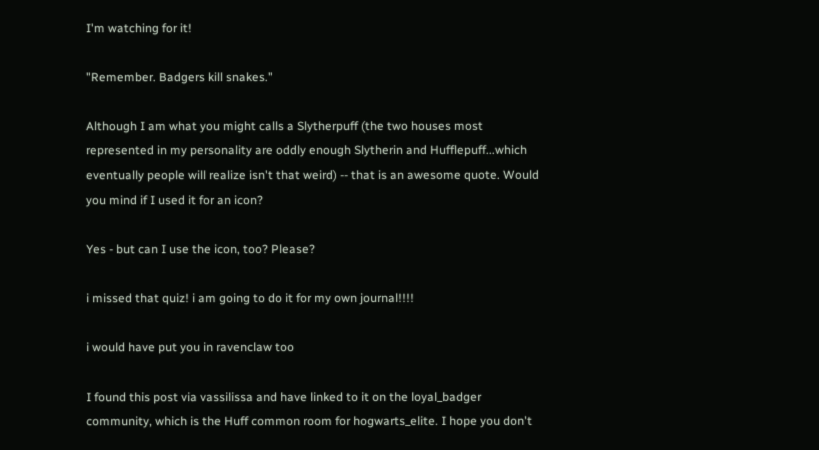I'm watching for it!

"Remember. Badgers kill snakes."

Although I am what you might calls a Slytherpuff (the two houses most represented in my personality are oddly enough Slytherin and Hufflepuff...which eventually people will realize isn't that weird) -- that is an awesome quote. Would you mind if I used it for an icon?

Yes - but can I use the icon, too? Please?

i missed that quiz! i am going to do it for my own journal!!!!

i would have put you in ravenclaw too

I found this post via vassilissa and have linked to it on the loyal_badger community, which is the Huff common room for hogwarts_elite. I hope you don't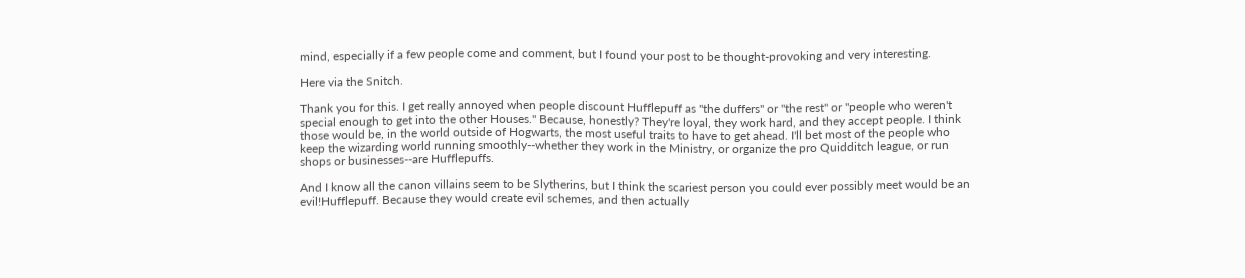mind, especially if a few people come and comment, but I found your post to be thought-provoking and very interesting.

Here via the Snitch.

Thank you for this. I get really annoyed when people discount Hufflepuff as "the duffers" or "the rest" or "people who weren't special enough to get into the other Houses." Because, honestly? They're loyal, they work hard, and they accept people. I think those would be, in the world outside of Hogwarts, the most useful traits to have to get ahead. I'll bet most of the people who keep the wizarding world running smoothly--whether they work in the Ministry, or organize the pro Quidditch league, or run shops or businesses--are Hufflepuffs.

And I know all the canon villains seem to be Slytherins, but I think the scariest person you could ever possibly meet would be an evil!Hufflepuff. Because they would create evil schemes, and then actually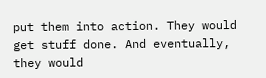put them into action. They would get stuff done. And eventually, they would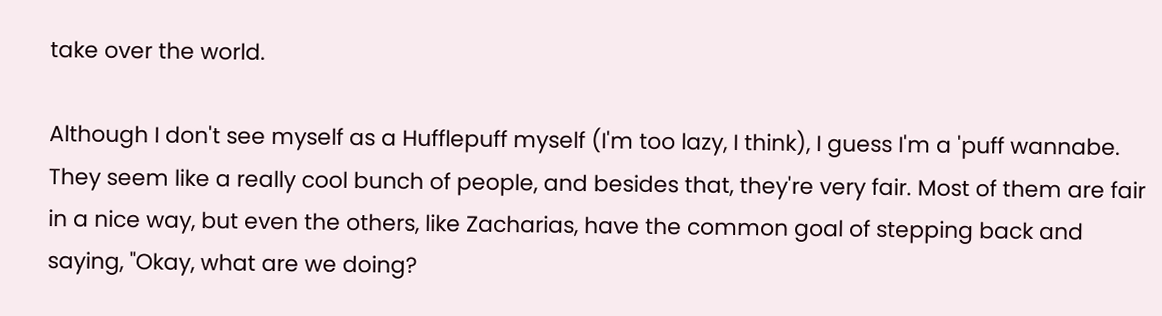take over the world.

Although I don't see myself as a Hufflepuff myself (I'm too lazy, I think), I guess I'm a 'puff wannabe. They seem like a really cool bunch of people, and besides that, they're very fair. Most of them are fair in a nice way, but even the others, like Zacharias, have the common goal of stepping back and saying, "Okay, what are we doing?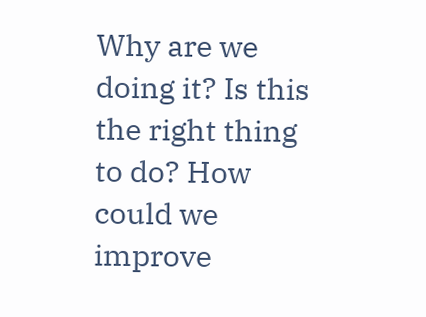Why are we doing it? Is this the right thing to do? How could we improve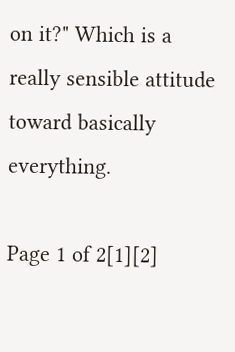on it?" Which is a really sensible attitude toward basically everything.

Page 1 of 2[1][2]